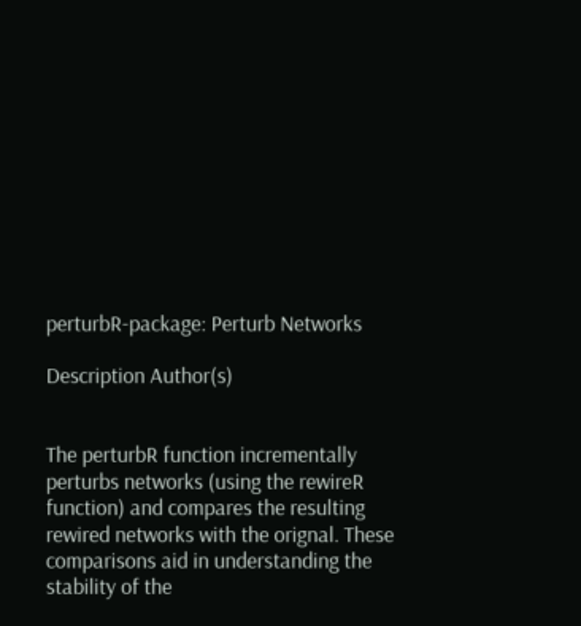perturbR-package: Perturb Networks

Description Author(s)


The perturbR function incrementally perturbs networks (using the rewireR function) and compares the resulting rewired networks with the orignal. These comparisons aid in understanding the stability of the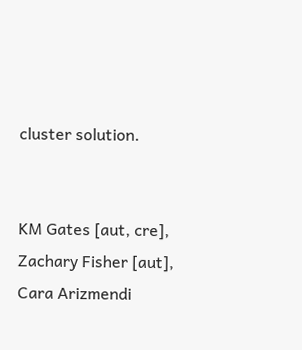cluster solution.


KM Gates [aut, cre],
Zachary Fisher [aut],
Cara Arizmendi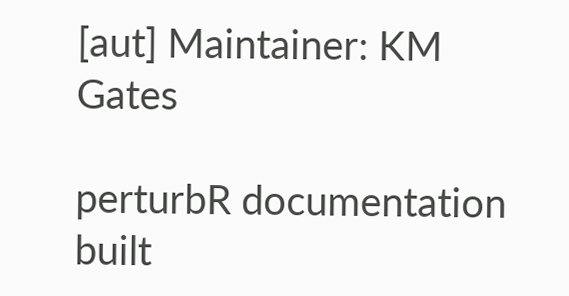[aut] Maintainer: KM Gates

perturbR documentation built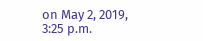on May 2, 2019, 3:25 p.m.